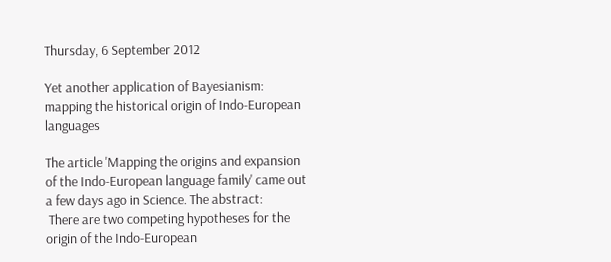Thursday, 6 September 2012

Yet another application of Bayesianism: mapping the historical origin of Indo-European languages

The article 'Mapping the origins and expansion of the Indo-European language family' came out a few days ago in Science. The abstract:
 There are two competing hypotheses for the origin of the Indo-European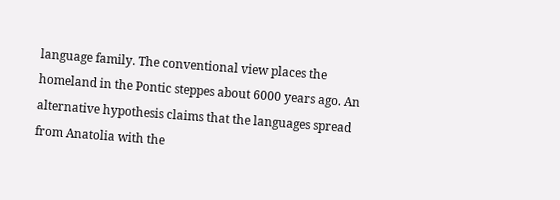language family. The conventional view places the homeland in the Pontic steppes about 6000 years ago. An alternative hypothesis claims that the languages spread from Anatolia with the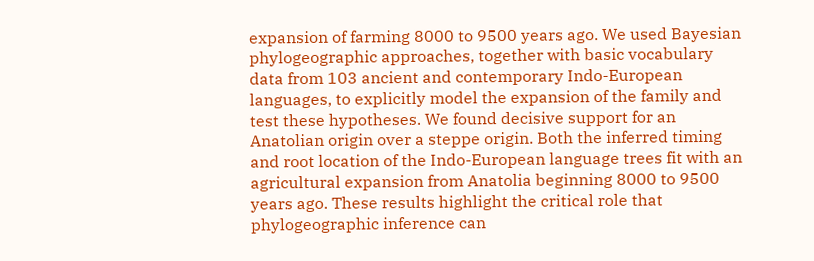expansion of farming 8000 to 9500 years ago. We used Bayesian phylogeographic approaches, together with basic vocabulary data from 103 ancient and contemporary Indo-European languages, to explicitly model the expansion of the family and test these hypotheses. We found decisive support for an Anatolian origin over a steppe origin. Both the inferred timing and root location of the Indo-European language trees fit with an agricultural expansion from Anatolia beginning 8000 to 9500 years ago. These results highlight the critical role that phylogeographic inference can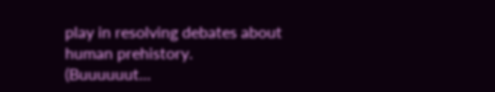play in resolving debates about human prehistory.
(Buuuuuut...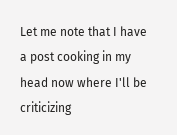Let me note that I have a post cooking in my head now where I'll be criticizing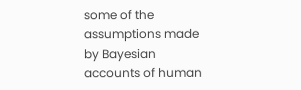some of the assumptions made by Bayesian accounts of human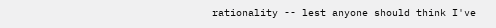rationality -- lest anyone should think I've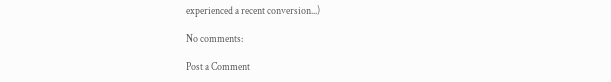experienced a recent conversion...)

No comments:

Post a Comment